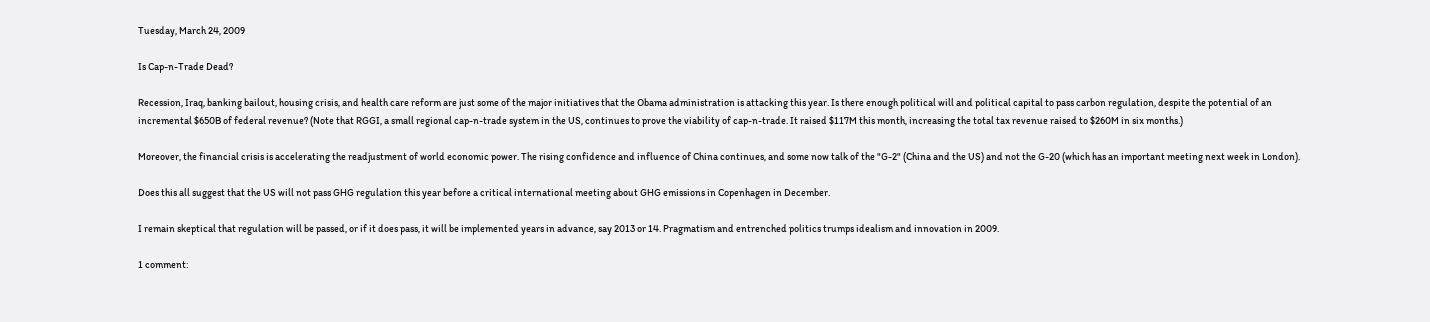Tuesday, March 24, 2009

Is Cap-n-Trade Dead?

Recession, Iraq, banking bailout, housing crisis, and health care reform are just some of the major initiatives that the Obama administration is attacking this year. Is there enough political will and political capital to pass carbon regulation, despite the potential of an incremental $650B of federal revenue? (Note that RGGI, a small regional cap-n-trade system in the US, continues to prove the viability of cap-n-trade. It raised $117M this month, increasing the total tax revenue raised to $260M in six months.)

Moreover, the financial crisis is accelerating the readjustment of world economic power. The rising confidence and influence of China continues, and some now talk of the "G-2" (China and the US) and not the G-20 (which has an important meeting next week in London).

Does this all suggest that the US will not pass GHG regulation this year before a critical international meeting about GHG emissions in Copenhagen in December.

I remain skeptical that regulation will be passed, or if it does pass, it will be implemented years in advance, say 2013 or 14. Pragmatism and entrenched politics trumps idealism and innovation in 2009.

1 comment: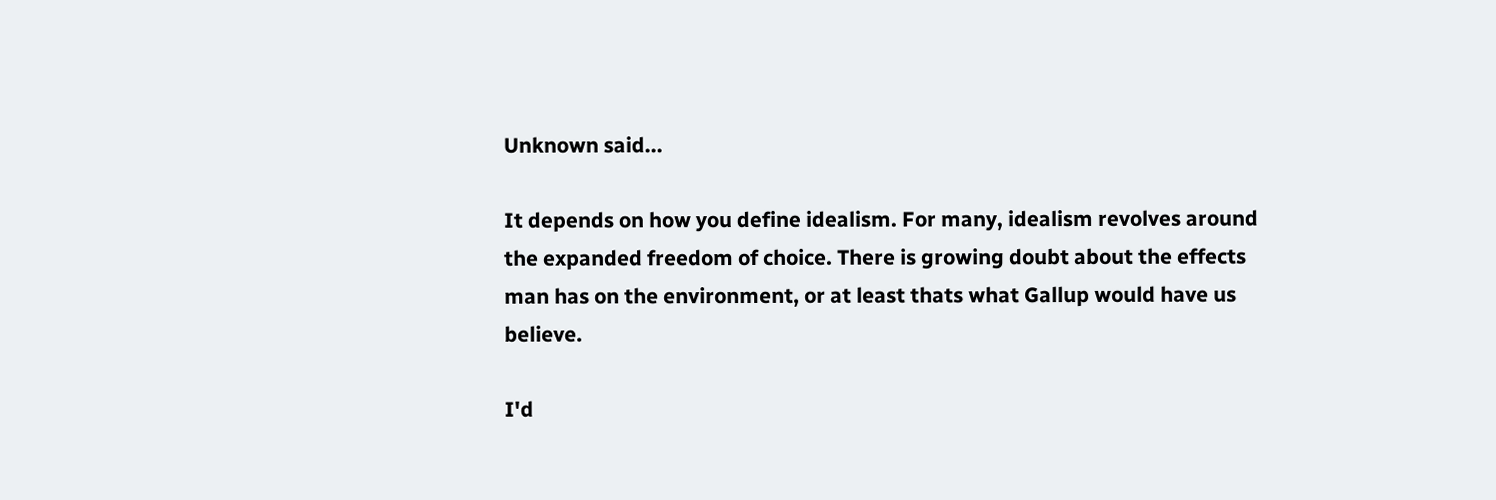Unknown said...

It depends on how you define idealism. For many, idealism revolves around the expanded freedom of choice. There is growing doubt about the effects man has on the environment, or at least thats what Gallup would have us believe.

I'd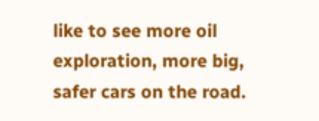like to see more oil exploration, more big, safer cars on the road.